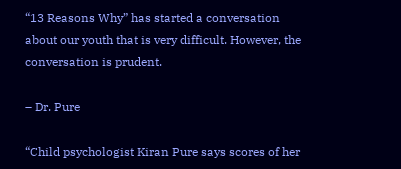“13 Reasons Why” has started a conversation about our youth that is very difficult. However, the conversation is prudent.

– Dr. Pure

“Child psychologist Kiran Pure says scores of her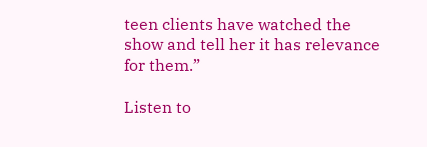teen clients have watched the show and tell her it has relevance for them.”

Listen to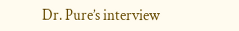Dr. Pure’s interview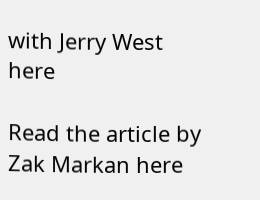with Jerry West here

Read the article by Zak Markan here